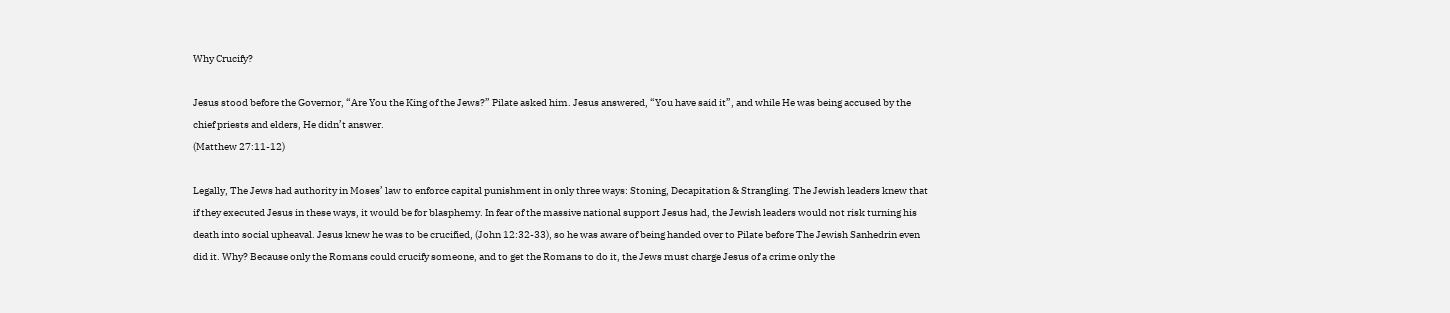Why Crucify?

Jesus stood before the Governor, “Are You the King of the Jews?” Pilate asked him. Jesus answered, “You have said it”, and while He was being accused by the chief priests and elders, He didn’t answer.
(Matthew 27:11-12)

Legally, The Jews had authority in Moses’ law to enforce capital punishment in only three ways: Stoning, Decapitation & Strangling. The Jewish leaders knew that if they executed Jesus in these ways, it would be for blasphemy. In fear of the massive national support Jesus had, the Jewish leaders would not risk turning his death into social upheaval. Jesus knew he was to be crucified, (John 12:32-33), so he was aware of being handed over to Pilate before The Jewish Sanhedrin even did it. Why? Because only the Romans could crucify someone, and to get the Romans to do it, the Jews must charge Jesus of a crime only the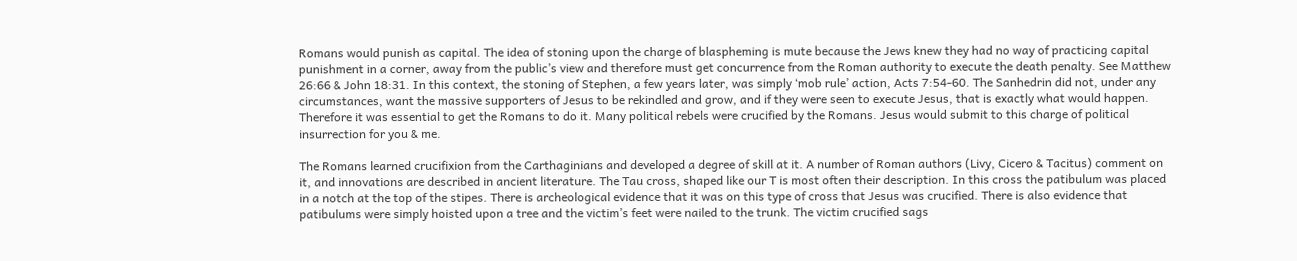Romans would punish as capital. The idea of stoning upon the charge of blaspheming is mute because the Jews knew they had no way of practicing capital punishment in a corner, away from the public’s view and therefore must get concurrence from the Roman authority to execute the death penalty. See Matthew 26:66 & John 18:31. In this context, the stoning of Stephen, a few years later, was simply ‘mob rule’ action, Acts 7:54-60. The Sanhedrin did not, under any circumstances, want the massive supporters of Jesus to be rekindled and grow, and if they were seen to execute Jesus, that is exactly what would happen. Therefore it was essential to get the Romans to do it. Many political rebels were crucified by the Romans. Jesus would submit to this charge of political insurrection for you & me.

The Romans learned crucifixion from the Carthaginians and developed a degree of skill at it. A number of Roman authors (Livy, Cicero & Tacitus) comment on it, and innovations are described in ancient literature. The Tau cross, shaped like our T is most often their description. In this cross the patibulum was placed in a notch at the top of the stipes. There is archeological evidence that it was on this type of cross that Jesus was crucified. There is also evidence that patibulums were simply hoisted upon a tree and the victim’s feet were nailed to the trunk. The victim crucified sags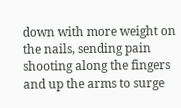down with more weight on the nails, sending pain shooting along the fingers and up the arms to surge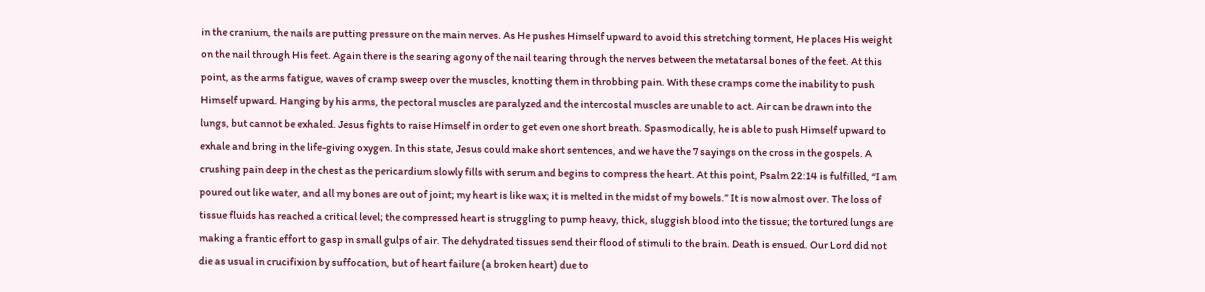in the cranium, the nails are putting pressure on the main nerves. As He pushes Himself upward to avoid this stretching torment, He places His weight on the nail through His feet. Again there is the searing agony of the nail tearing through the nerves between the metatarsal bones of the feet. At this point, as the arms fatigue, waves of cramp sweep over the muscles, knotting them in throbbing pain. With these cramps come the inability to push Himself upward. Hanging by his arms, the pectoral muscles are paralyzed and the intercostal muscles are unable to act. Air can be drawn into the lungs, but cannot be exhaled. Jesus fights to raise Himself in order to get even one short breath. Spasmodically, he is able to push Himself upward to exhale and bring in the life-giving oxygen. In this state, Jesus could make short sentences, and we have the 7 sayings on the cross in the gospels. A crushing pain deep in the chest as the pericardium slowly fills with serum and begins to compress the heart. At this point, Psalm 22:14 is fulfilled, “I am poured out like water, and all my bones are out of joint; my heart is like wax; it is melted in the midst of my bowels.” It is now almost over. The loss of tissue fluids has reached a critical level; the compressed heart is struggling to pump heavy, thick, sluggish blood into the tissue; the tortured lungs are making a frantic effort to gasp in small gulps of air. The dehydrated tissues send their flood of stimuli to the brain. Death is ensued. Our Lord did not die as usual in crucifixion by suffocation, but of heart failure (a broken heart) due to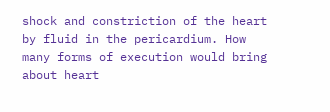shock and constriction of the heart by fluid in the pericardium. How many forms of execution would bring about heart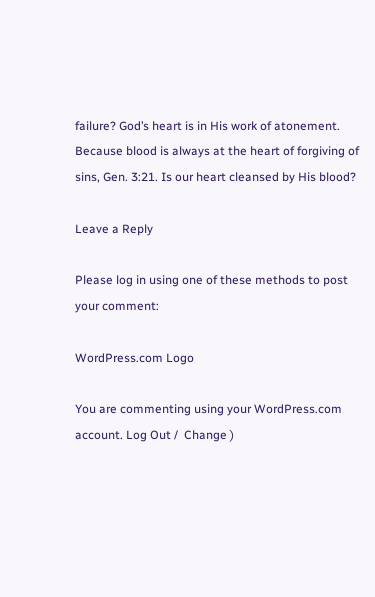failure? God’s heart is in His work of atonement. Because blood is always at the heart of forgiving of sins, Gen. 3:21. Is our heart cleansed by His blood?

Leave a Reply

Please log in using one of these methods to post your comment:

WordPress.com Logo

You are commenting using your WordPress.com account. Log Out /  Change )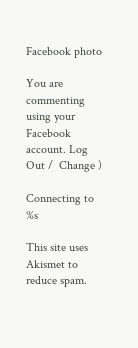Facebook photo

You are commenting using your Facebook account. Log Out /  Change )

Connecting to %s

This site uses Akismet to reduce spam.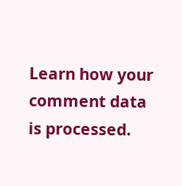Learn how your comment data is processed.